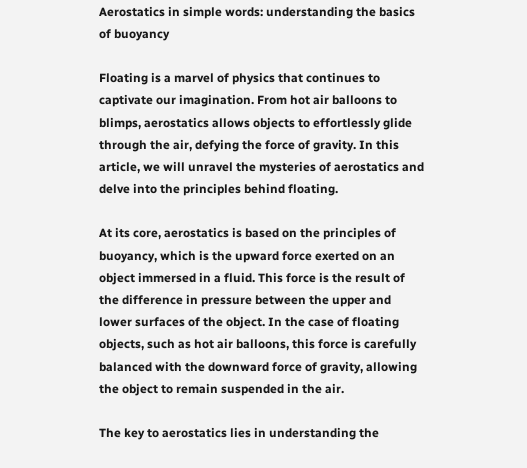Aerostatics in simple words: understanding the basics of buoyancy

Floating is a marvel of physics that continues to captivate our imagination. From hot air balloons to blimps, aerostatics allows objects to effortlessly glide through the air, defying the force of gravity. In this article, we will unravel the mysteries of aerostatics and delve into the principles behind floating.

At its core, aerostatics is based on the principles of buoyancy, which is the upward force exerted on an object immersed in a fluid. This force is the result of the difference in pressure between the upper and lower surfaces of the object. In the case of floating objects, such as hot air balloons, this force is carefully balanced with the downward force of gravity, allowing the object to remain suspended in the air.

The key to aerostatics lies in understanding the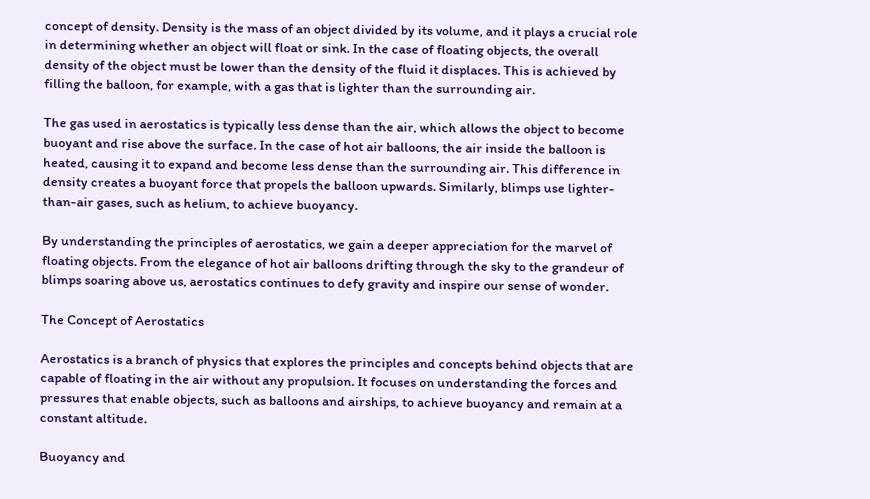concept of density. Density is the mass of an object divided by its volume, and it plays a crucial role in determining whether an object will float or sink. In the case of floating objects, the overall density of the object must be lower than the density of the fluid it displaces. This is achieved by filling the balloon, for example, with a gas that is lighter than the surrounding air.

The gas used in aerostatics is typically less dense than the air, which allows the object to become buoyant and rise above the surface. In the case of hot air balloons, the air inside the balloon is heated, causing it to expand and become less dense than the surrounding air. This difference in density creates a buoyant force that propels the balloon upwards. Similarly, blimps use lighter-than-air gases, such as helium, to achieve buoyancy.

By understanding the principles of aerostatics, we gain a deeper appreciation for the marvel of floating objects. From the elegance of hot air balloons drifting through the sky to the grandeur of blimps soaring above us, aerostatics continues to defy gravity and inspire our sense of wonder.

The Concept of Aerostatics

Aerostatics is a branch of physics that explores the principles and concepts behind objects that are capable of floating in the air without any propulsion. It focuses on understanding the forces and pressures that enable objects, such as balloons and airships, to achieve buoyancy and remain at a constant altitude.

Buoyancy and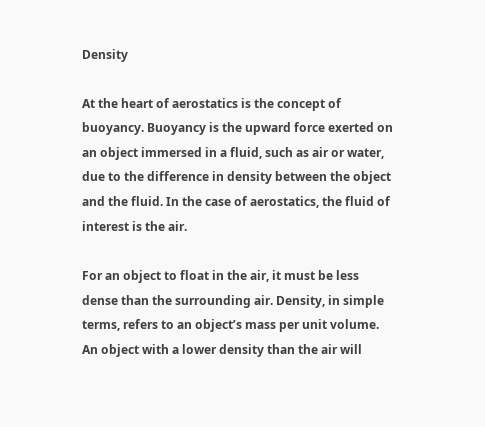Density

At the heart of aerostatics is the concept of buoyancy. Buoyancy is the upward force exerted on an object immersed in a fluid, such as air or water, due to the difference in density between the object and the fluid. In the case of aerostatics, the fluid of interest is the air.

For an object to float in the air, it must be less dense than the surrounding air. Density, in simple terms, refers to an object’s mass per unit volume. An object with a lower density than the air will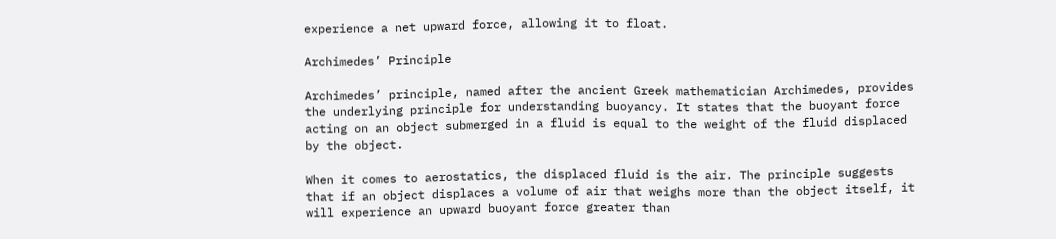experience a net upward force, allowing it to float.

Archimedes’ Principle

Archimedes’ principle, named after the ancient Greek mathematician Archimedes, provides the underlying principle for understanding buoyancy. It states that the buoyant force acting on an object submerged in a fluid is equal to the weight of the fluid displaced by the object.

When it comes to aerostatics, the displaced fluid is the air. The principle suggests that if an object displaces a volume of air that weighs more than the object itself, it will experience an upward buoyant force greater than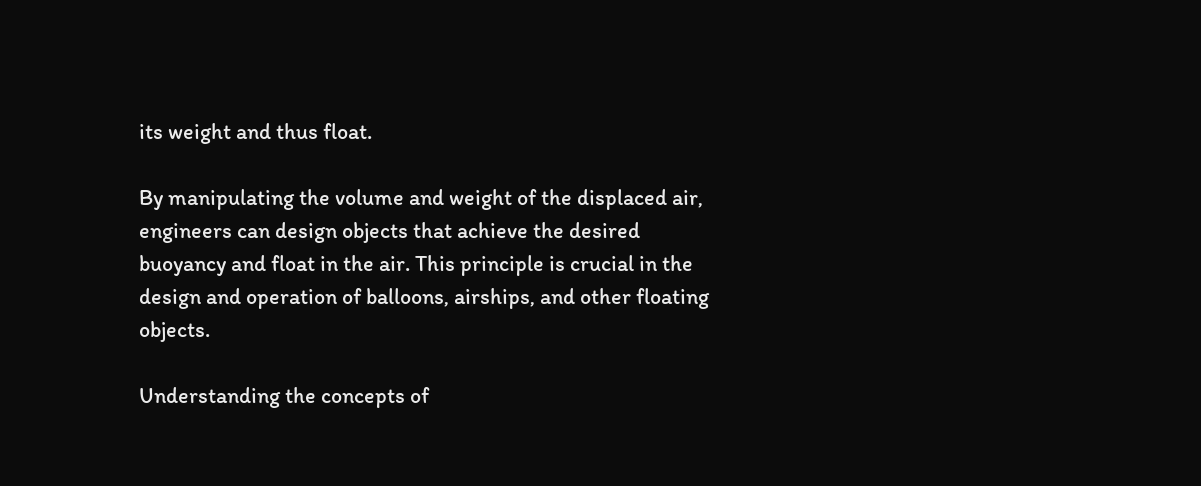its weight and thus float.

By manipulating the volume and weight of the displaced air, engineers can design objects that achieve the desired buoyancy and float in the air. This principle is crucial in the design and operation of balloons, airships, and other floating objects.

Understanding the concepts of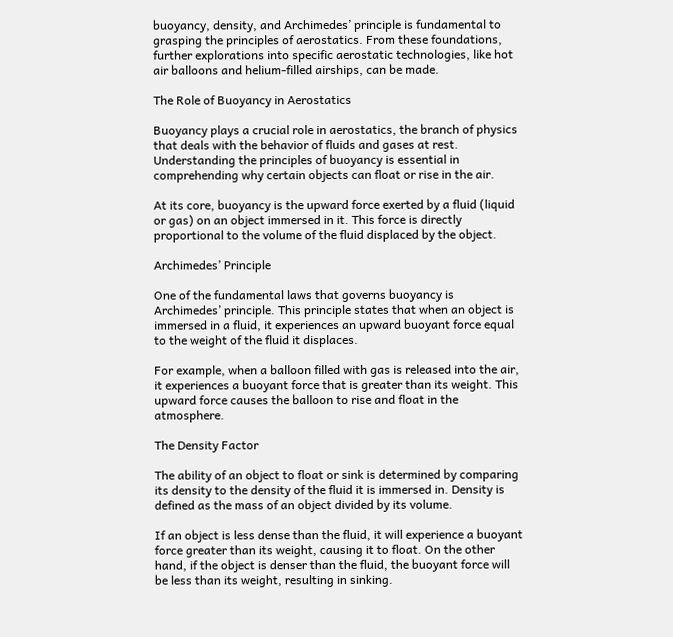buoyancy, density, and Archimedes’ principle is fundamental to grasping the principles of aerostatics. From these foundations, further explorations into specific aerostatic technologies, like hot air balloons and helium-filled airships, can be made.

The Role of Buoyancy in Aerostatics

Buoyancy plays a crucial role in aerostatics, the branch of physics that deals with the behavior of fluids and gases at rest. Understanding the principles of buoyancy is essential in comprehending why certain objects can float or rise in the air.

At its core, buoyancy is the upward force exerted by a fluid (liquid or gas) on an object immersed in it. This force is directly proportional to the volume of the fluid displaced by the object.

Archimedes’ Principle

One of the fundamental laws that governs buoyancy is Archimedes’ principle. This principle states that when an object is immersed in a fluid, it experiences an upward buoyant force equal to the weight of the fluid it displaces.

For example, when a balloon filled with gas is released into the air, it experiences a buoyant force that is greater than its weight. This upward force causes the balloon to rise and float in the atmosphere.

The Density Factor

The ability of an object to float or sink is determined by comparing its density to the density of the fluid it is immersed in. Density is defined as the mass of an object divided by its volume.

If an object is less dense than the fluid, it will experience a buoyant force greater than its weight, causing it to float. On the other hand, if the object is denser than the fluid, the buoyant force will be less than its weight, resulting in sinking.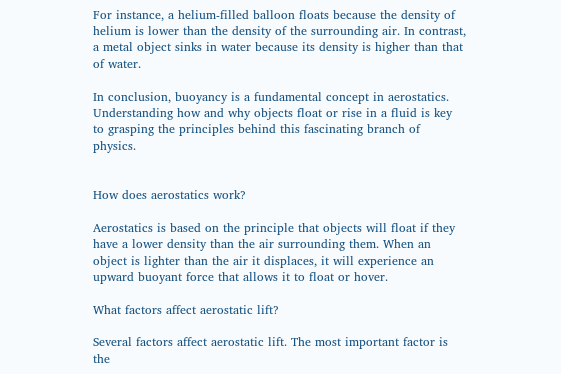For instance, a helium-filled balloon floats because the density of helium is lower than the density of the surrounding air. In contrast, a metal object sinks in water because its density is higher than that of water.

In conclusion, buoyancy is a fundamental concept in aerostatics. Understanding how and why objects float or rise in a fluid is key to grasping the principles behind this fascinating branch of physics.


How does aerostatics work?

Aerostatics is based on the principle that objects will float if they have a lower density than the air surrounding them. When an object is lighter than the air it displaces, it will experience an upward buoyant force that allows it to float or hover.

What factors affect aerostatic lift?

Several factors affect aerostatic lift. The most important factor is the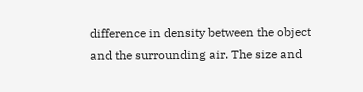difference in density between the object and the surrounding air. The size and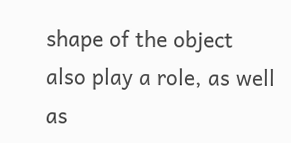shape of the object also play a role, as well as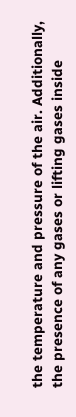the temperature and pressure of the air. Additionally, the presence of any gases or lifting gases inside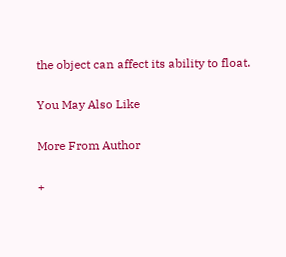the object can affect its ability to float.

You May Also Like

More From Author

+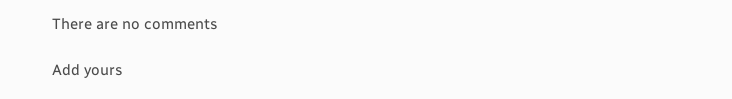There are no comments

Add yours